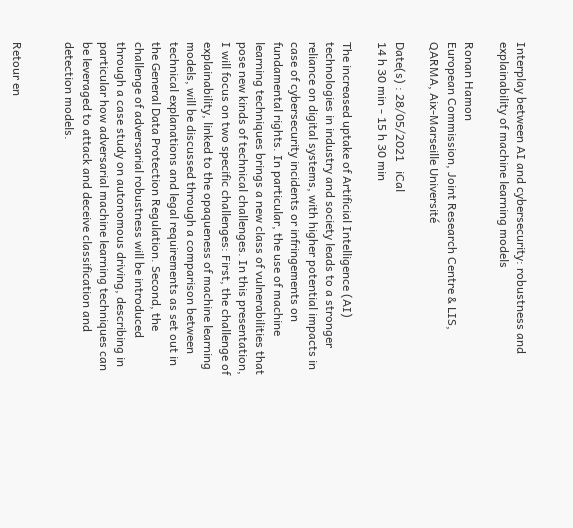Interplay between AI and cybersecurity: robustness and explainability of machine learning models

Ronan Hamon
European Commission, Joint Research Centre & LIS, QARMA, Aix-Marseille Université

Date(s) : 28/05/2021   iCal
14 h 30 min - 15 h 30 min

The increased uptake of Artificial Intelligence (AI) technologies in industry and society leads to a stronger reliance on digital systems, with higher potential impacts in case of cybersecurity incidents or infringements on fundamental rights. In particular, the use of machine learning techniques brings a new class of vulnerabilities that pose new kinds of technical challenges. In this presentation, I will focus on two specific challenges: First, the challenge of explainability, linked to the opaqueness of machine learning models, will be discussed through a comparison between technical explanations and legal requirements as set out in the General Data Protection Regulation. Second, the challenge of adversarial robustness will be introduced through a case study on autonomous driving, describing in particular how adversarial machine learning techniques can be leveraged to attack and deceive classification and detection models.


Retour en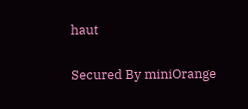haut

Secured By miniOrange